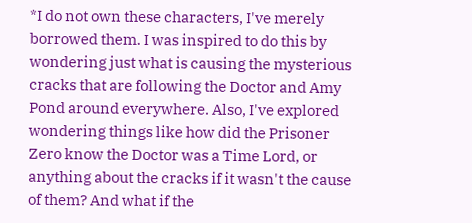*I do not own these characters, I've merely borrowed them. I was inspired to do this by wondering just what is causing the mysterious cracks that are following the Doctor and Amy Pond around everywhere. Also, I've explored wondering things like how did the Prisoner Zero know the Doctor was a Time Lord, or anything about the cracks if it wasn't the cause of them? And what if the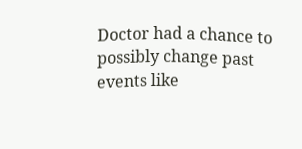Doctor had a chance to possibly change past events like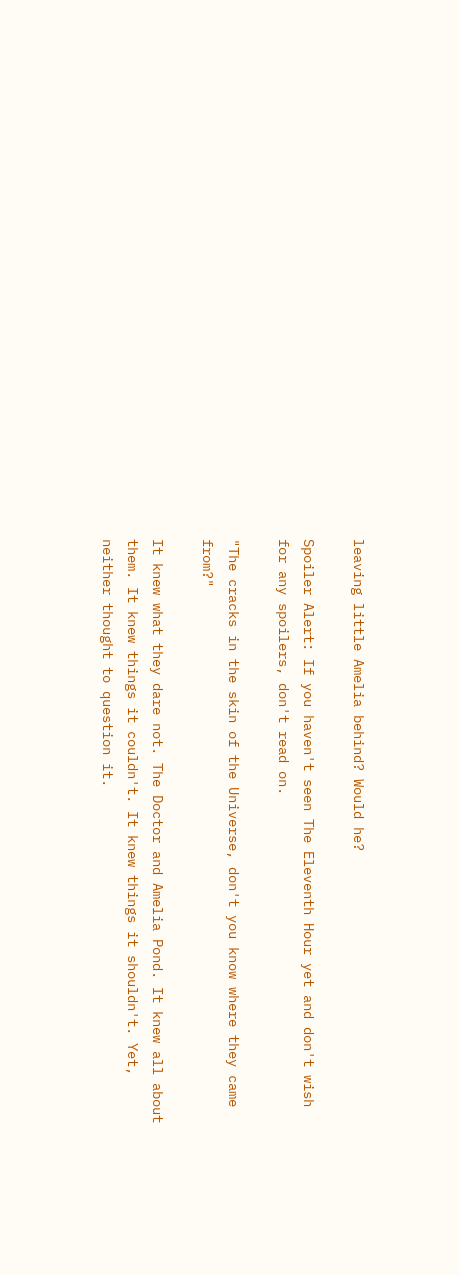leaving little Amelia behind? Would he?

Spoiler Alert: If you haven't seen The Eleventh Hour yet and don't wish for any spoilers, don't read on.

"The cracks in the skin of the Universe, don't you know where they came from?"

It knew what they dare not. The Doctor and Amelia Pond. It knew all about them. It knew things it couldn't. It knew things it shouldn't. Yet, neither thought to question it.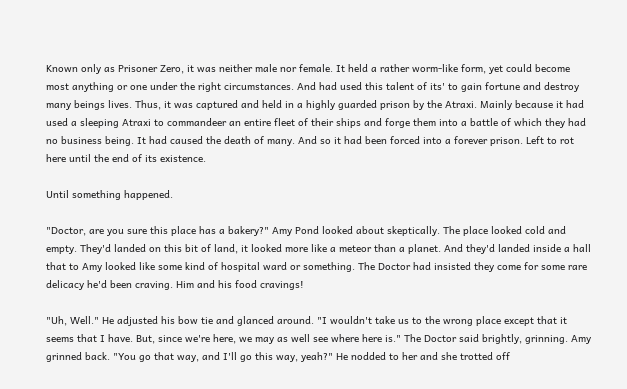Known only as Prisoner Zero, it was neither male nor female. It held a rather worm-like form, yet could become most anything or one under the right circumstances. And had used this talent of its' to gain fortune and destroy many beings lives. Thus, it was captured and held in a highly guarded prison by the Atraxi. Mainly because it had used a sleeping Atraxi to commandeer an entire fleet of their ships and forge them into a battle of which they had no business being. It had caused the death of many. And so it had been forced into a forever prison. Left to rot here until the end of its existence.

Until something happened.

"Doctor, are you sure this place has a bakery?" Amy Pond looked about skeptically. The place looked cold and empty. They'd landed on this bit of land, it looked more like a meteor than a planet. And they'd landed inside a hall that to Amy looked like some kind of hospital ward or something. The Doctor had insisted they come for some rare delicacy he'd been craving. Him and his food cravings!

"Uh, Well." He adjusted his bow tie and glanced around. "I wouldn't take us to the wrong place except that it seems that I have. But, since we're here, we may as well see where here is." The Doctor said brightly, grinning. Amy grinned back. "You go that way, and I'll go this way, yeah?" He nodded to her and she trotted off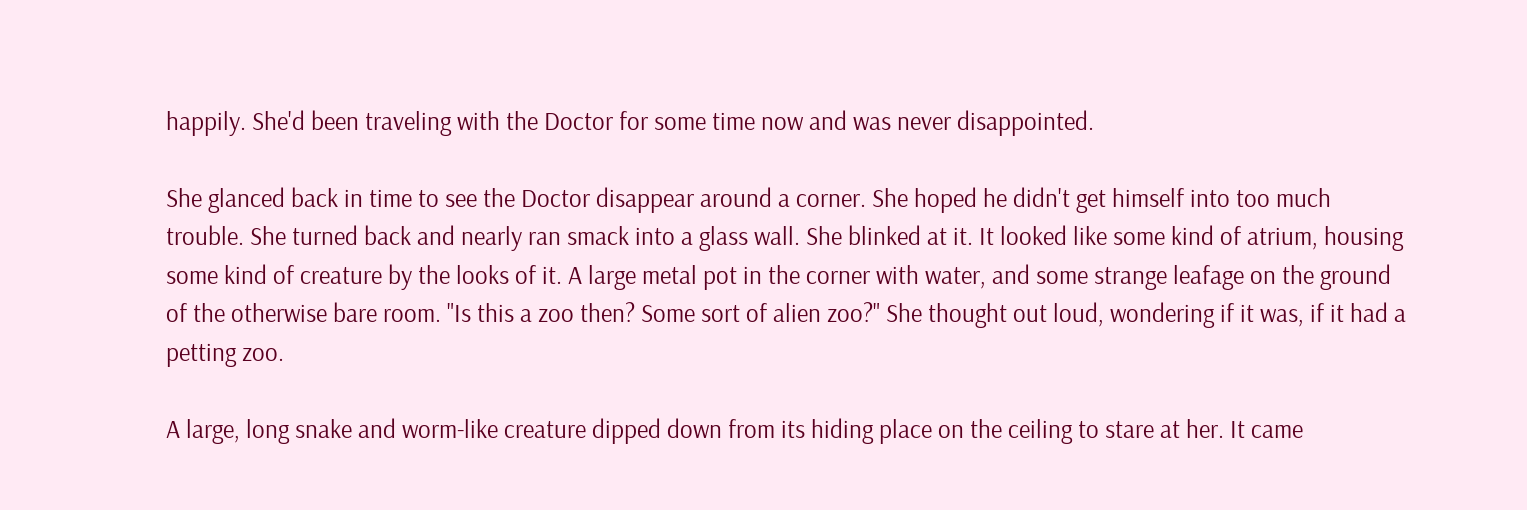happily. She'd been traveling with the Doctor for some time now and was never disappointed.

She glanced back in time to see the Doctor disappear around a corner. She hoped he didn't get himself into too much trouble. She turned back and nearly ran smack into a glass wall. She blinked at it. It looked like some kind of atrium, housing some kind of creature by the looks of it. A large metal pot in the corner with water, and some strange leafage on the ground of the otherwise bare room. "Is this a zoo then? Some sort of alien zoo?" She thought out loud, wondering if it was, if it had a petting zoo.

A large, long snake and worm-like creature dipped down from its hiding place on the ceiling to stare at her. It came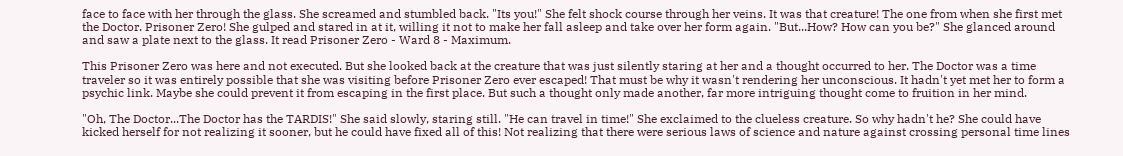face to face with her through the glass. She screamed and stumbled back. "Its you!" She felt shock course through her veins. It was that creature! The one from when she first met the Doctor. Prisoner Zero! She gulped and stared in at it, willing it not to make her fall asleep and take over her form again. "But...How? How can you be?" She glanced around and saw a plate next to the glass. It read Prisoner Zero - Ward 8 - Maximum.

This Prisoner Zero was here and not executed. But she looked back at the creature that was just silently staring at her and a thought occurred to her. The Doctor was a time traveler so it was entirely possible that she was visiting before Prisoner Zero ever escaped! That must be why it wasn't rendering her unconscious. It hadn't yet met her to form a psychic link. Maybe she could prevent it from escaping in the first place. But such a thought only made another, far more intriguing thought come to fruition in her mind.

"Oh, The Doctor...The Doctor has the TARDIS!" She said slowly, staring still. "He can travel in time!" She exclaimed to the clueless creature. So why hadn't he? She could have kicked herself for not realizing it sooner, but he could have fixed all of this! Not realizing that there were serious laws of science and nature against crossing personal time lines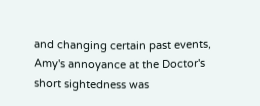and changing certain past events, Amy's annoyance at the Doctor's short sightedness was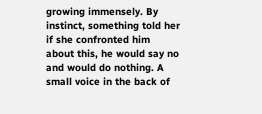growing immensely. By instinct, something told her if she confronted him about this, he would say no and would do nothing. A small voice in the back of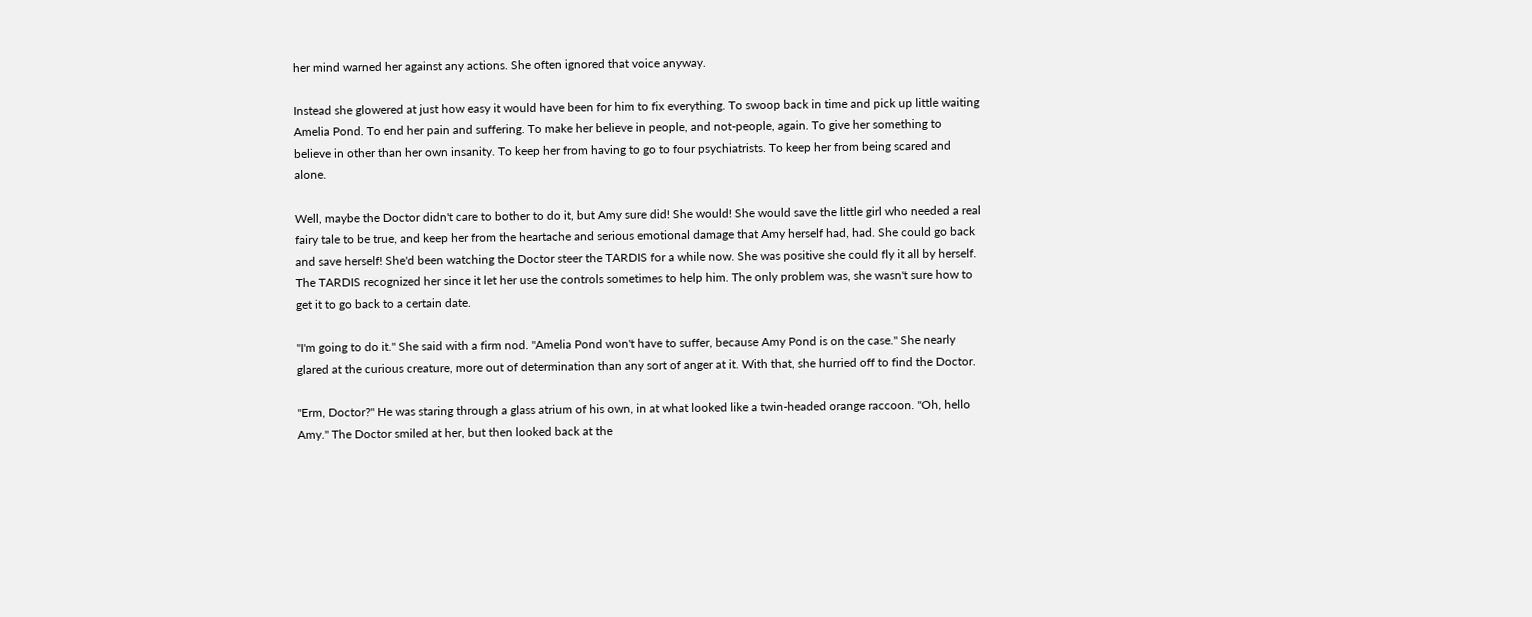her mind warned her against any actions. She often ignored that voice anyway.

Instead she glowered at just how easy it would have been for him to fix everything. To swoop back in time and pick up little waiting Amelia Pond. To end her pain and suffering. To make her believe in people, and not-people, again. To give her something to believe in other than her own insanity. To keep her from having to go to four psychiatrists. To keep her from being scared and alone.

Well, maybe the Doctor didn't care to bother to do it, but Amy sure did! She would! She would save the little girl who needed a real fairy tale to be true, and keep her from the heartache and serious emotional damage that Amy herself had, had. She could go back and save herself! She'd been watching the Doctor steer the TARDIS for a while now. She was positive she could fly it all by herself. The TARDIS recognized her since it let her use the controls sometimes to help him. The only problem was, she wasn't sure how to get it to go back to a certain date.

"I'm going to do it." She said with a firm nod. "Amelia Pond won't have to suffer, because Amy Pond is on the case." She nearly glared at the curious creature, more out of determination than any sort of anger at it. With that, she hurried off to find the Doctor.

"Erm, Doctor?" He was staring through a glass atrium of his own, in at what looked like a twin-headed orange raccoon. "Oh, hello Amy." The Doctor smiled at her, but then looked back at the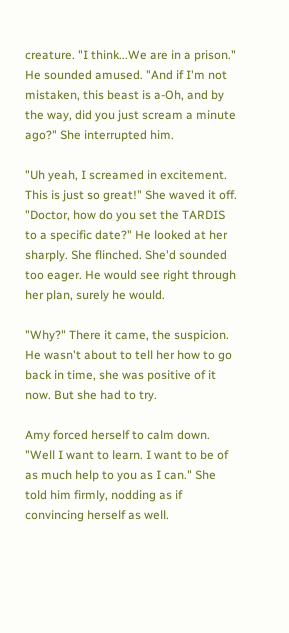creature. "I think...We are in a prison." He sounded amused. "And if I'm not mistaken, this beast is a-Oh, and by the way, did you just scream a minute ago?" She interrupted him.

"Uh yeah, I screamed in excitement. This is just so great!" She waved it off. "Doctor, how do you set the TARDIS to a specific date?" He looked at her sharply. She flinched. She'd sounded too eager. He would see right through her plan, surely he would.

"Why?" There it came, the suspicion. He wasn't about to tell her how to go back in time, she was positive of it now. But she had to try.

Amy forced herself to calm down. "Well I want to learn. I want to be of as much help to you as I can." She told him firmly, nodding as if convincing herself as well.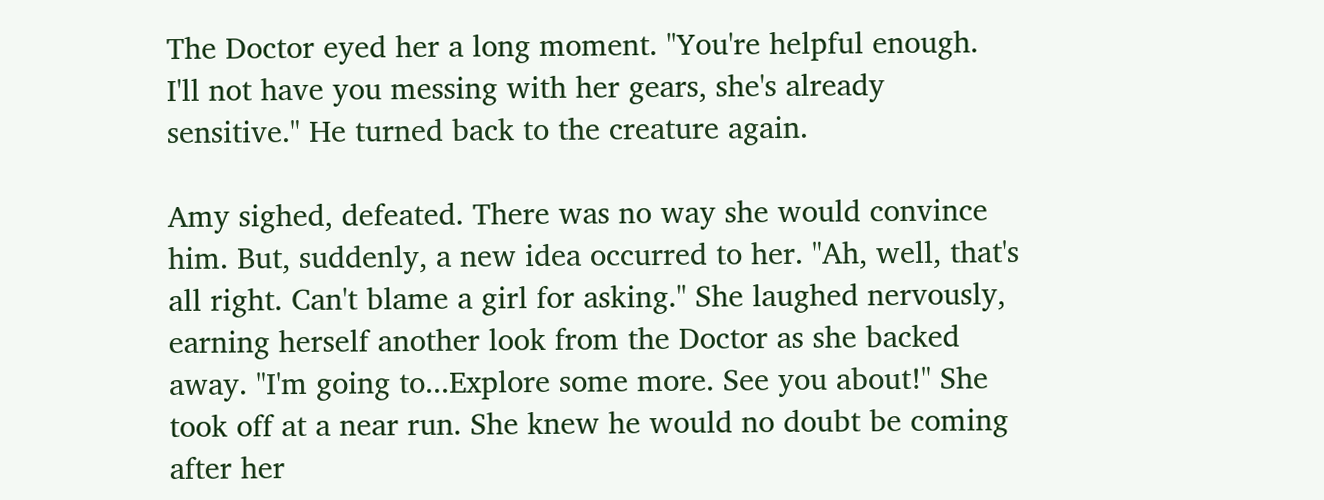The Doctor eyed her a long moment. "You're helpful enough. I'll not have you messing with her gears, she's already sensitive." He turned back to the creature again.

Amy sighed, defeated. There was no way she would convince him. But, suddenly, a new idea occurred to her. "Ah, well, that's all right. Can't blame a girl for asking." She laughed nervously, earning herself another look from the Doctor as she backed away. "I'm going to...Explore some more. See you about!" She took off at a near run. She knew he would no doubt be coming after her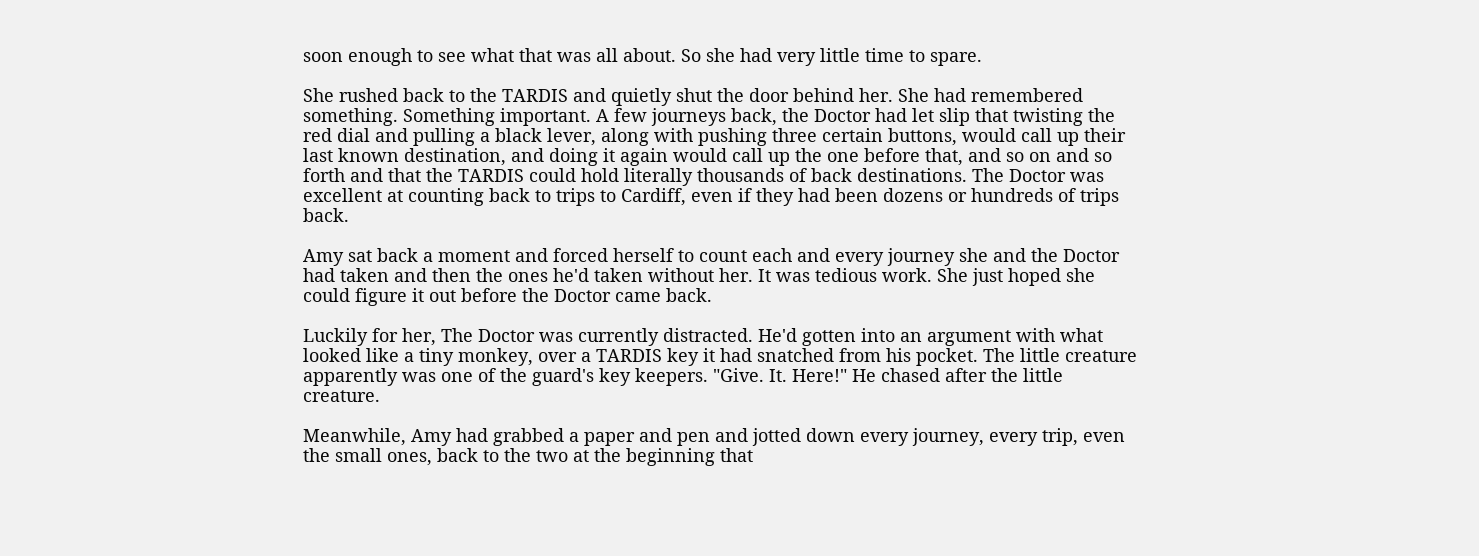soon enough to see what that was all about. So she had very little time to spare.

She rushed back to the TARDIS and quietly shut the door behind her. She had remembered something. Something important. A few journeys back, the Doctor had let slip that twisting the red dial and pulling a black lever, along with pushing three certain buttons, would call up their last known destination, and doing it again would call up the one before that, and so on and so forth and that the TARDIS could hold literally thousands of back destinations. The Doctor was excellent at counting back to trips to Cardiff, even if they had been dozens or hundreds of trips back.

Amy sat back a moment and forced herself to count each and every journey she and the Doctor had taken and then the ones he'd taken without her. It was tedious work. She just hoped she could figure it out before the Doctor came back.

Luckily for her, The Doctor was currently distracted. He'd gotten into an argument with what looked like a tiny monkey, over a TARDIS key it had snatched from his pocket. The little creature apparently was one of the guard's key keepers. "Give. It. Here!" He chased after the little creature.

Meanwhile, Amy had grabbed a paper and pen and jotted down every journey, every trip, even the small ones, back to the two at the beginning that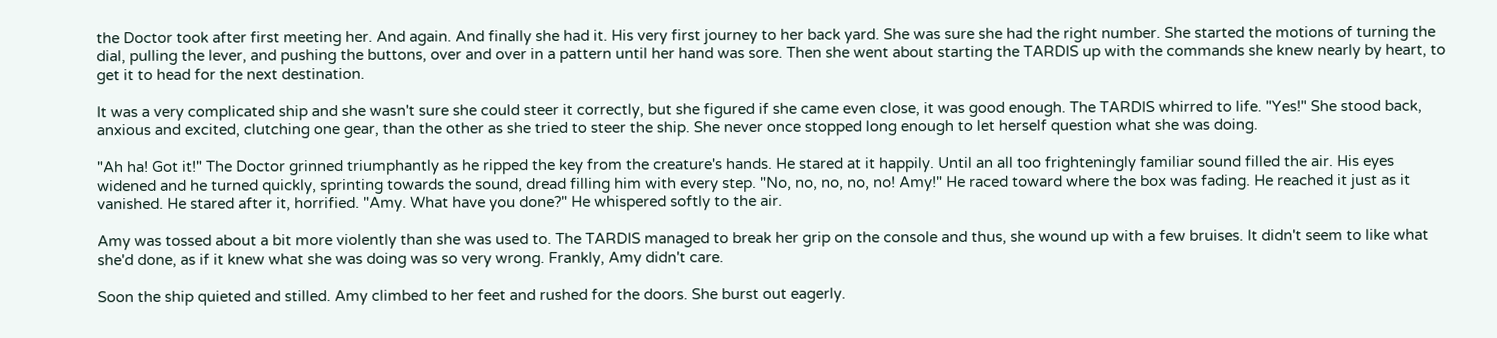the Doctor took after first meeting her. And again. And finally she had it. His very first journey to her back yard. She was sure she had the right number. She started the motions of turning the dial, pulling the lever, and pushing the buttons, over and over in a pattern until her hand was sore. Then she went about starting the TARDIS up with the commands she knew nearly by heart, to get it to head for the next destination.

It was a very complicated ship and she wasn't sure she could steer it correctly, but she figured if she came even close, it was good enough. The TARDIS whirred to life. "Yes!" She stood back, anxious and excited, clutching one gear, than the other as she tried to steer the ship. She never once stopped long enough to let herself question what she was doing.

"Ah ha! Got it!" The Doctor grinned triumphantly as he ripped the key from the creature's hands. He stared at it happily. Until an all too frighteningly familiar sound filled the air. His eyes widened and he turned quickly, sprinting towards the sound, dread filling him with every step. "No, no, no, no, no! Amy!" He raced toward where the box was fading. He reached it just as it vanished. He stared after it, horrified. "Amy. What have you done?" He whispered softly to the air.

Amy was tossed about a bit more violently than she was used to. The TARDIS managed to break her grip on the console and thus, she wound up with a few bruises. It didn't seem to like what she'd done, as if it knew what she was doing was so very wrong. Frankly, Amy didn't care.

Soon the ship quieted and stilled. Amy climbed to her feet and rushed for the doors. She burst out eagerly.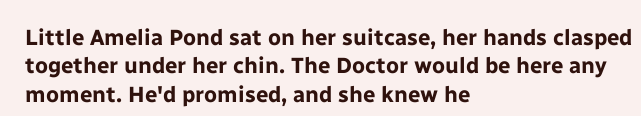Little Amelia Pond sat on her suitcase, her hands clasped together under her chin. The Doctor would be here any moment. He'd promised, and she knew he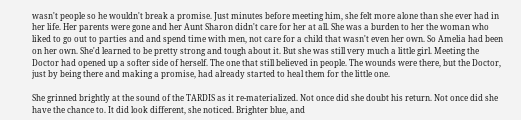wasn't people so he wouldn't break a promise. Just minutes before meeting him, she felt more alone than she ever had in her life. Her parents were gone and her Aunt Sharon didn't care for her at all. She was a burden to her the woman who liked to go out to parties and and spend time with men, not care for a child that wasn't even her own. So Amelia had been on her own. She'd learned to be pretty strong and tough about it. But she was still very much a little girl. Meeting the Doctor had opened up a softer side of herself. The one that still believed in people. The wounds were there, but the Doctor, just by being there and making a promise, had already started to heal them for the little one.

She grinned brightly at the sound of the TARDIS as it re-materialized. Not once did she doubt his return. Not once did she have the chance to. It did look different, she noticed. Brighter blue, and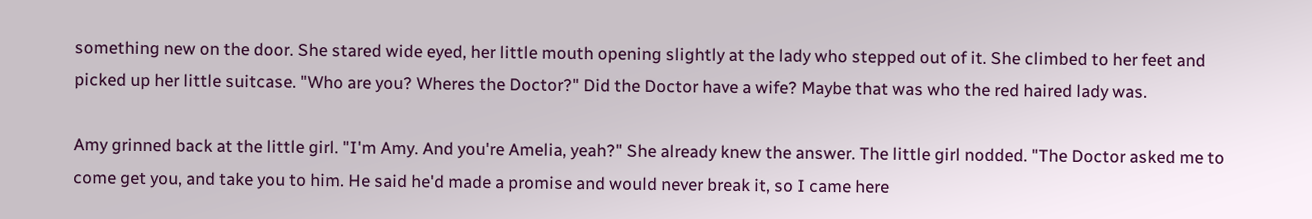something new on the door. She stared wide eyed, her little mouth opening slightly at the lady who stepped out of it. She climbed to her feet and picked up her little suitcase. "Who are you? Wheres the Doctor?" Did the Doctor have a wife? Maybe that was who the red haired lady was.

Amy grinned back at the little girl. "I'm Amy. And you're Amelia, yeah?" She already knew the answer. The little girl nodded. "The Doctor asked me to come get you, and take you to him. He said he'd made a promise and would never break it, so I came here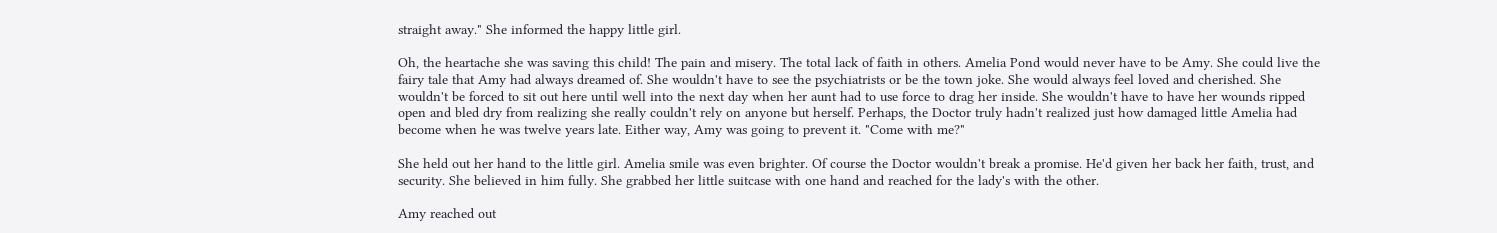straight away." She informed the happy little girl.

Oh, the heartache she was saving this child! The pain and misery. The total lack of faith in others. Amelia Pond would never have to be Amy. She could live the fairy tale that Amy had always dreamed of. She wouldn't have to see the psychiatrists or be the town joke. She would always feel loved and cherished. She wouldn't be forced to sit out here until well into the next day when her aunt had to use force to drag her inside. She wouldn't have to have her wounds ripped open and bled dry from realizing she really couldn't rely on anyone but herself. Perhaps, the Doctor truly hadn't realized just how damaged little Amelia had become when he was twelve years late. Either way, Amy was going to prevent it. "Come with me?"

She held out her hand to the little girl. Amelia smile was even brighter. Of course the Doctor wouldn't break a promise. He'd given her back her faith, trust, and security. She believed in him fully. She grabbed her little suitcase with one hand and reached for the lady's with the other.

Amy reached out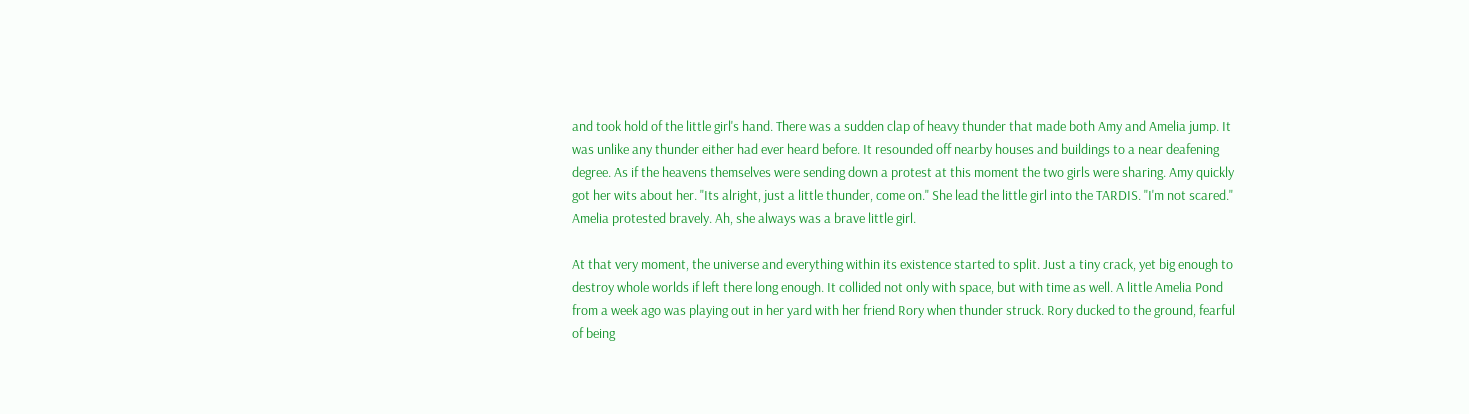and took hold of the little girl's hand. There was a sudden clap of heavy thunder that made both Amy and Amelia jump. It was unlike any thunder either had ever heard before. It resounded off nearby houses and buildings to a near deafening degree. As if the heavens themselves were sending down a protest at this moment the two girls were sharing. Amy quickly got her wits about her. "Its alright, just a little thunder, come on." She lead the little girl into the TARDIS. "I'm not scared." Amelia protested bravely. Ah, she always was a brave little girl.

At that very moment, the universe and everything within its existence started to split. Just a tiny crack, yet big enough to destroy whole worlds if left there long enough. It collided not only with space, but with time as well. A little Amelia Pond from a week ago was playing out in her yard with her friend Rory when thunder struck. Rory ducked to the ground, fearful of being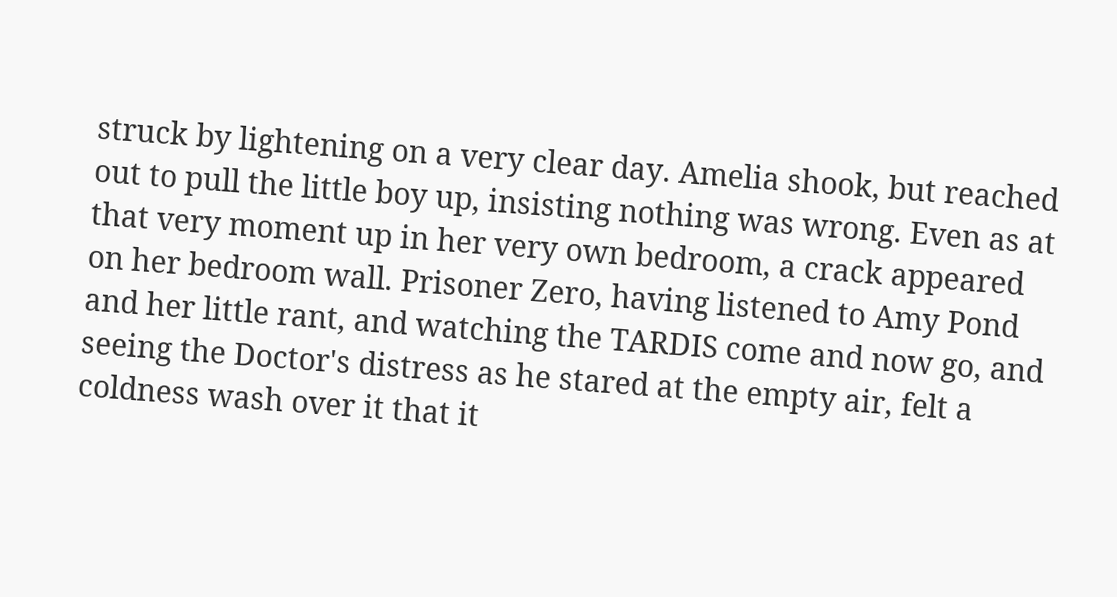struck by lightening on a very clear day. Amelia shook, but reached out to pull the little boy up, insisting nothing was wrong. Even as at that very moment up in her very own bedroom, a crack appeared on her bedroom wall. Prisoner Zero, having listened to Amy Pond and her little rant, and watching the TARDIS come and now go, and seeing the Doctor's distress as he stared at the empty air, felt a coldness wash over it that it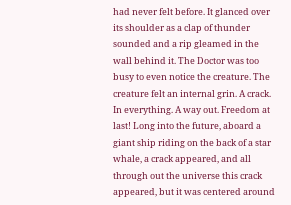had never felt before. It glanced over its shoulder as a clap of thunder sounded and a rip gleamed in the wall behind it. The Doctor was too busy to even notice the creature. The creature felt an internal grin. A crack. In everything. A way out. Freedom at last! Long into the future, aboard a giant ship riding on the back of a star whale, a crack appeared, and all through out the universe this crack appeared, but it was centered around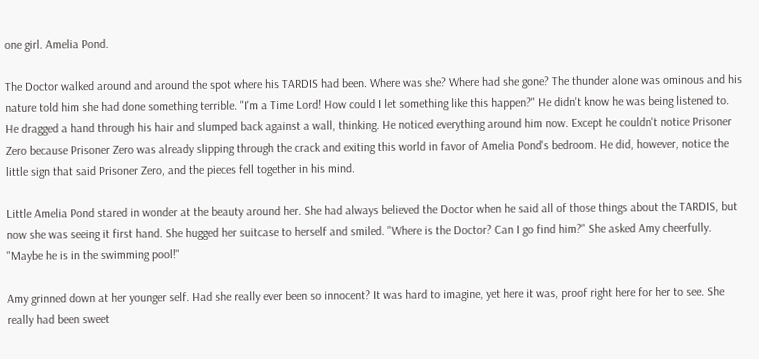one girl. Amelia Pond.

The Doctor walked around and around the spot where his TARDIS had been. Where was she? Where had she gone? The thunder alone was ominous and his nature told him she had done something terrible. "I'm a Time Lord! How could I let something like this happen?" He didn't know he was being listened to. He dragged a hand through his hair and slumped back against a wall, thinking. He noticed everything around him now. Except he couldn't notice Prisoner Zero because Prisoner Zero was already slipping through the crack and exiting this world in favor of Amelia Pond's bedroom. He did, however, notice the little sign that said Prisoner Zero, and the pieces fell together in his mind.

Little Amelia Pond stared in wonder at the beauty around her. She had always believed the Doctor when he said all of those things about the TARDIS, but now she was seeing it first hand. She hugged her suitcase to herself and smiled. "Where is the Doctor? Can I go find him?" She asked Amy cheerfully. "Maybe he is in the swimming pool!"

Amy grinned down at her younger self. Had she really ever been so innocent? It was hard to imagine, yet here it was, proof right here for her to see. She really had been sweet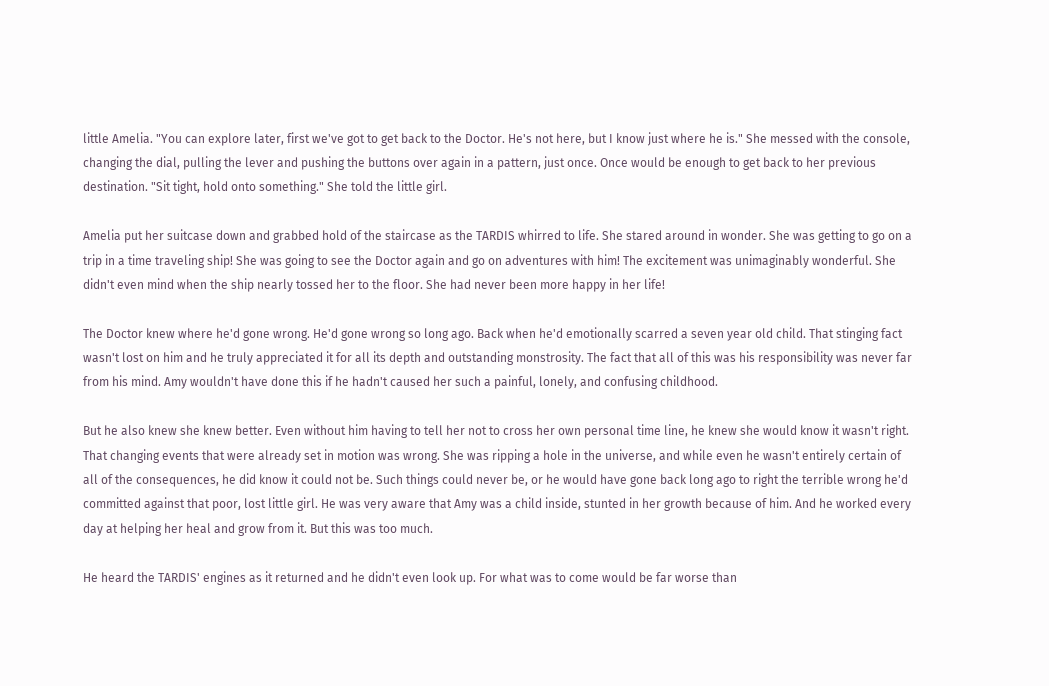little Amelia. "You can explore later, first we've got to get back to the Doctor. He's not here, but I know just where he is." She messed with the console, changing the dial, pulling the lever and pushing the buttons over again in a pattern, just once. Once would be enough to get back to her previous destination. "Sit tight, hold onto something." She told the little girl.

Amelia put her suitcase down and grabbed hold of the staircase as the TARDIS whirred to life. She stared around in wonder. She was getting to go on a trip in a time traveling ship! She was going to see the Doctor again and go on adventures with him! The excitement was unimaginably wonderful. She didn't even mind when the ship nearly tossed her to the floor. She had never been more happy in her life!

The Doctor knew where he'd gone wrong. He'd gone wrong so long ago. Back when he'd emotionally scarred a seven year old child. That stinging fact wasn't lost on him and he truly appreciated it for all its depth and outstanding monstrosity. The fact that all of this was his responsibility was never far from his mind. Amy wouldn't have done this if he hadn't caused her such a painful, lonely, and confusing childhood.

But he also knew she knew better. Even without him having to tell her not to cross her own personal time line, he knew she would know it wasn't right. That changing events that were already set in motion was wrong. She was ripping a hole in the universe, and while even he wasn't entirely certain of all of the consequences, he did know it could not be. Such things could never be, or he would have gone back long ago to right the terrible wrong he'd committed against that poor, lost little girl. He was very aware that Amy was a child inside, stunted in her growth because of him. And he worked every day at helping her heal and grow from it. But this was too much.

He heard the TARDIS' engines as it returned and he didn't even look up. For what was to come would be far worse than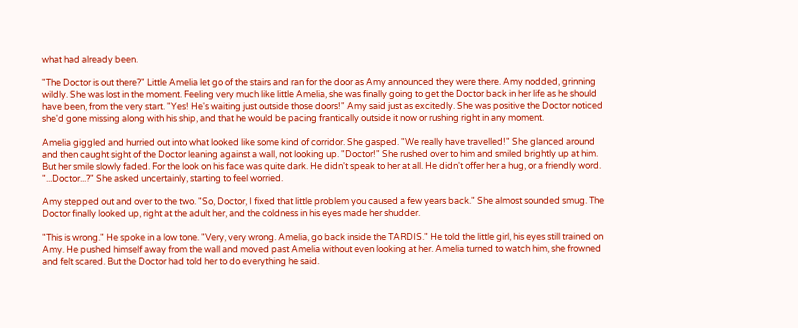what had already been.

"The Doctor is out there?" Little Amelia let go of the stairs and ran for the door as Amy announced they were there. Amy nodded, grinning wildly. She was lost in the moment. Feeling very much like little Amelia, she was finally going to get the Doctor back in her life as he should have been, from the very start. "Yes! He's waiting just outside those doors!" Amy said just as excitedly. She was positive the Doctor noticed she'd gone missing along with his ship, and that he would be pacing frantically outside it now or rushing right in any moment.

Amelia giggled and hurried out into what looked like some kind of corridor. She gasped. "We really have travelled!" She glanced around and then caught sight of the Doctor leaning against a wall, not looking up. "Doctor!" She rushed over to him and smiled brightly up at him. But her smile slowly faded. For the look on his face was quite dark. He didn't speak to her at all. He didn't offer her a hug, or a friendly word. "...Doctor...?" She asked uncertainly, starting to feel worried.

Amy stepped out and over to the two. "So, Doctor, I fixed that little problem you caused a few years back." She almost sounded smug. The Doctor finally looked up, right at the adult her, and the coldness in his eyes made her shudder.

"This is wrong." He spoke in a low tone. "Very, very wrong. Amelia, go back inside the TARDIS." He told the little girl, his eyes still trained on Amy. He pushed himself away from the wall and moved past Amelia without even looking at her. Amelia turned to watch him, she frowned and felt scared. But the Doctor had told her to do everything he said.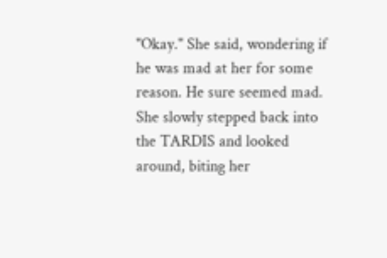"Okay." She said, wondering if he was mad at her for some reason. He sure seemed mad. She slowly stepped back into the TARDIS and looked around, biting her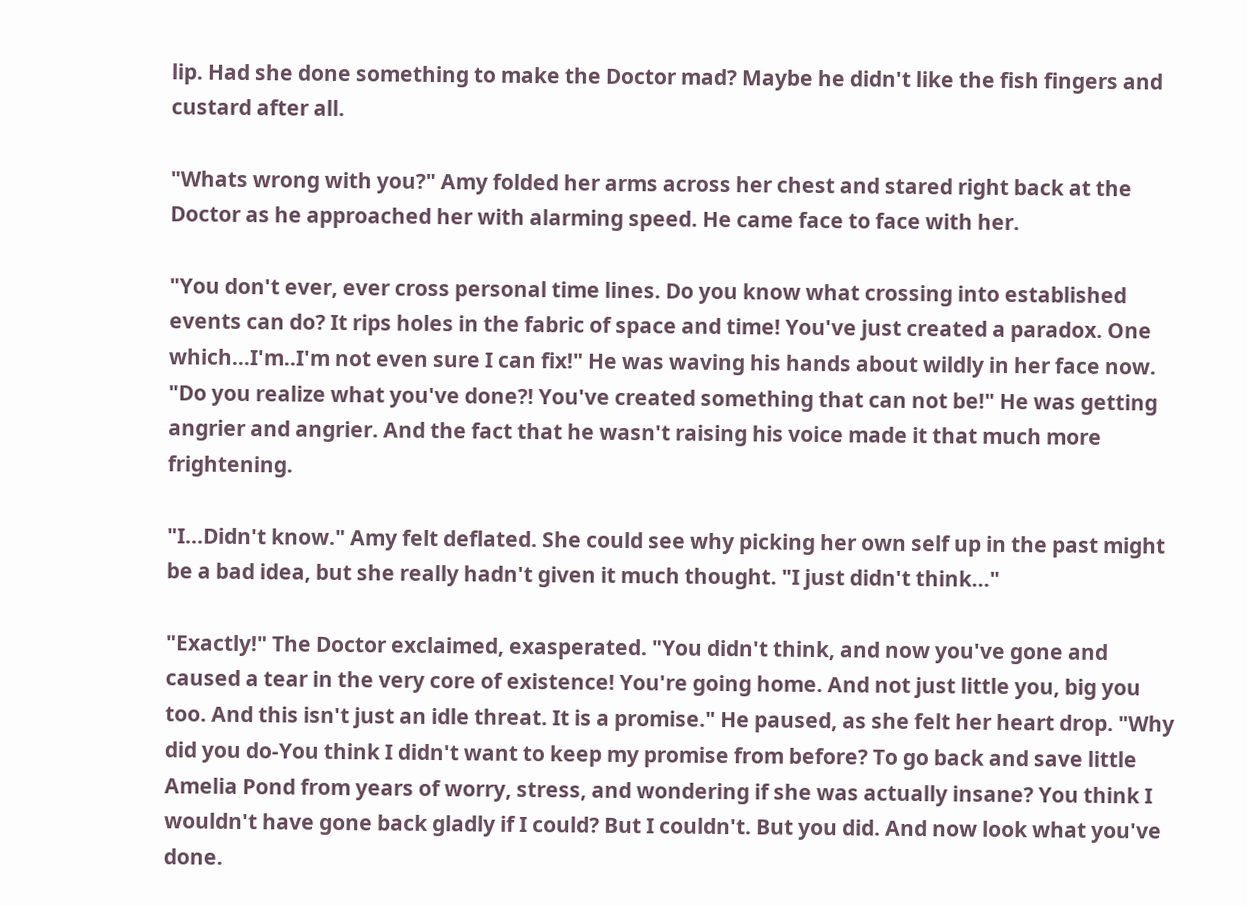lip. Had she done something to make the Doctor mad? Maybe he didn't like the fish fingers and custard after all.

"Whats wrong with you?" Amy folded her arms across her chest and stared right back at the Doctor as he approached her with alarming speed. He came face to face with her.

"You don't ever, ever cross personal time lines. Do you know what crossing into established events can do? It rips holes in the fabric of space and time! You've just created a paradox. One which...I'm..I'm not even sure I can fix!" He was waving his hands about wildly in her face now. "Do you realize what you've done?! You've created something that can not be!" He was getting angrier and angrier. And the fact that he wasn't raising his voice made it that much more frightening.

"I...Didn't know." Amy felt deflated. She could see why picking her own self up in the past might be a bad idea, but she really hadn't given it much thought. "I just didn't think..."

"Exactly!" The Doctor exclaimed, exasperated. "You didn't think, and now you've gone and caused a tear in the very core of existence! You're going home. And not just little you, big you too. And this isn't just an idle threat. It is a promise." He paused, as she felt her heart drop. "Why did you do-You think I didn't want to keep my promise from before? To go back and save little Amelia Pond from years of worry, stress, and wondering if she was actually insane? You think I wouldn't have gone back gladly if I could? But I couldn't. But you did. And now look what you've done.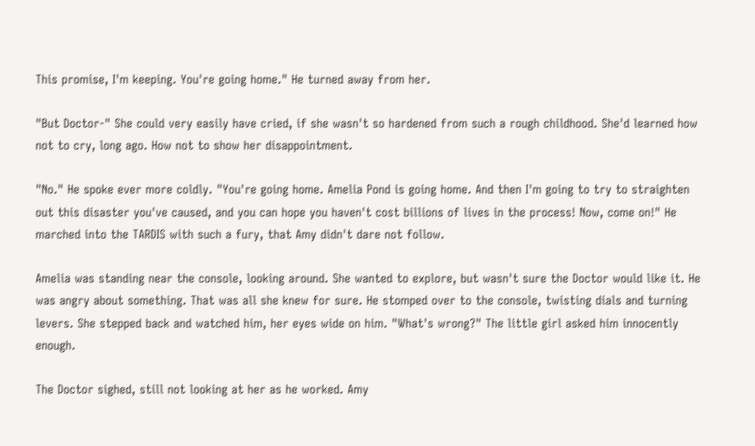This promise, I'm keeping. You're going home." He turned away from her.

"But Doctor-" She could very easily have cried, if she wasn't so hardened from such a rough childhood. She'd learned how not to cry, long ago. How not to show her disappointment.

"No." He spoke ever more coldly. "You're going home. Amelia Pond is going home. And then I'm going to try to straighten out this disaster you've caused, and you can hope you haven't cost billions of lives in the process! Now, come on!" He marched into the TARDIS with such a fury, that Amy didn't dare not follow.

Amelia was standing near the console, looking around. She wanted to explore, but wasn't sure the Doctor would like it. He was angry about something. That was all she knew for sure. He stomped over to the console, twisting dials and turning levers. She stepped back and watched him, her eyes wide on him. "What's wrong?" The little girl asked him innocently enough.

The Doctor sighed, still not looking at her as he worked. Amy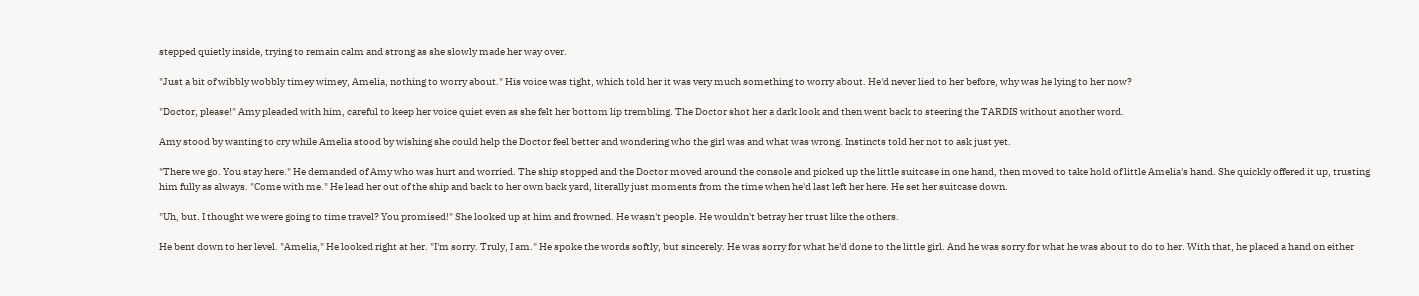stepped quietly inside, trying to remain calm and strong as she slowly made her way over.

"Just a bit of wibbly wobbly timey wimey, Amelia, nothing to worry about." His voice was tight, which told her it was very much something to worry about. He'd never lied to her before, why was he lying to her now?

"Doctor, please!" Amy pleaded with him, careful to keep her voice quiet even as she felt her bottom lip trembling. The Doctor shot her a dark look and then went back to steering the TARDIS without another word.

Amy stood by wanting to cry while Amelia stood by wishing she could help the Doctor feel better and wondering who the girl was and what was wrong. Instincts told her not to ask just yet.

"There we go. You stay here." He demanded of Amy who was hurt and worried. The ship stopped and the Doctor moved around the console and picked up the little suitcase in one hand, then moved to take hold of little Amelia's hand. She quickly offered it up, trusting him fully as always. "Come with me." He lead her out of the ship and back to her own back yard, literally just moments from the time when he'd last left her here. He set her suitcase down.

"Uh, but. I thought we were going to time travel? You promised!" She looked up at him and frowned. He wasn't people. He wouldn't betray her trust like the others.

He bent down to her level. "Amelia," He looked right at her. "I'm sorry. Truly, I am." He spoke the words softly, but sincerely. He was sorry for what he'd done to the little girl. And he was sorry for what he was about to do to her. With that, he placed a hand on either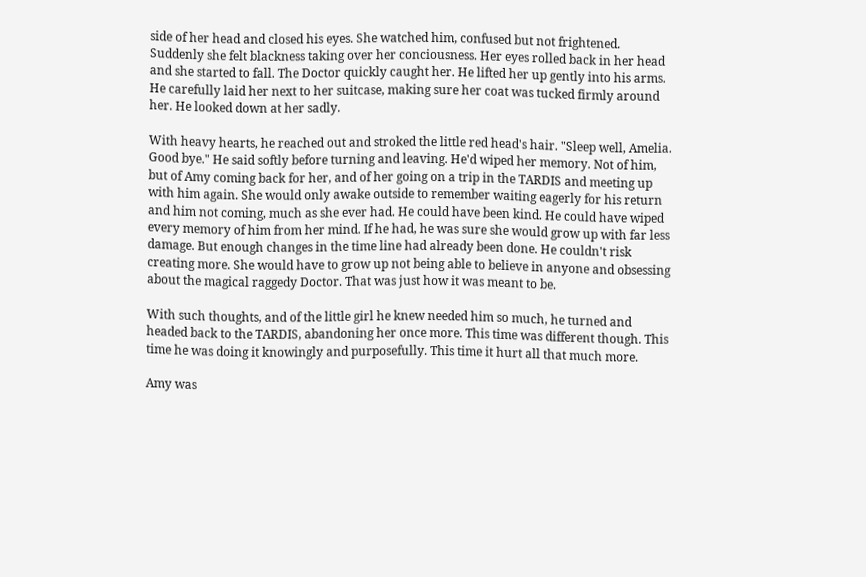side of her head and closed his eyes. She watched him, confused but not frightened. Suddenly she felt blackness taking over her conciousness. Her eyes rolled back in her head and she started to fall. The Doctor quickly caught her. He lifted her up gently into his arms. He carefully laid her next to her suitcase, making sure her coat was tucked firmly around her. He looked down at her sadly.

With heavy hearts, he reached out and stroked the little red head's hair. "Sleep well, Amelia. Good bye." He said softly before turning and leaving. He'd wiped her memory. Not of him, but of Amy coming back for her, and of her going on a trip in the TARDIS and meeting up with him again. She would only awake outside to remember waiting eagerly for his return and him not coming, much as she ever had. He could have been kind. He could have wiped every memory of him from her mind. If he had, he was sure she would grow up with far less damage. But enough changes in the time line had already been done. He couldn't risk creating more. She would have to grow up not being able to believe in anyone and obsessing about the magical raggedy Doctor. That was just how it was meant to be.

With such thoughts, and of the little girl he knew needed him so much, he turned and headed back to the TARDIS, abandoning her once more. This time was different though. This time he was doing it knowingly and purposefully. This time it hurt all that much more.

Amy was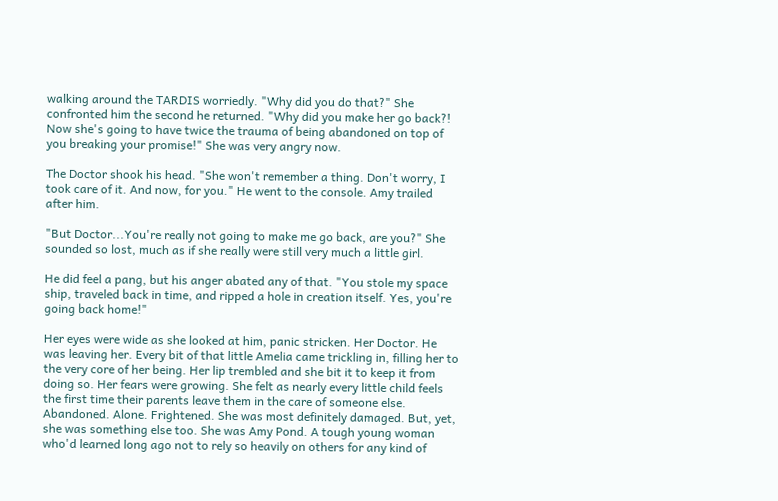walking around the TARDIS worriedly. "Why did you do that?" She confronted him the second he returned. "Why did you make her go back?! Now she's going to have twice the trauma of being abandoned on top of you breaking your promise!" She was very angry now.

The Doctor shook his head. "She won't remember a thing. Don't worry, I took care of it. And now, for you." He went to the console. Amy trailed after him.

"But Doctor...You're really not going to make me go back, are you?" She sounded so lost, much as if she really were still very much a little girl.

He did feel a pang, but his anger abated any of that. "You stole my space ship, traveled back in time, and ripped a hole in creation itself. Yes, you're going back home!"

Her eyes were wide as she looked at him, panic stricken. Her Doctor. He was leaving her. Every bit of that little Amelia came trickling in, filling her to the very core of her being. Her lip trembled and she bit it to keep it from doing so. Her fears were growing. She felt as nearly every little child feels the first time their parents leave them in the care of someone else. Abandoned. Alone. Frightened. She was most definitely damaged. But, yet, she was something else too. She was Amy Pond. A tough young woman who'd learned long ago not to rely so heavily on others for any kind of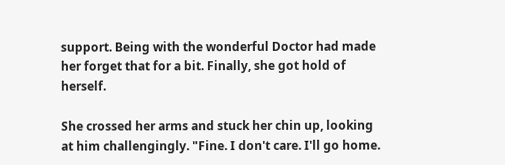support. Being with the wonderful Doctor had made her forget that for a bit. Finally, she got hold of herself.

She crossed her arms and stuck her chin up, looking at him challengingly. "Fine. I don't care. I'll go home.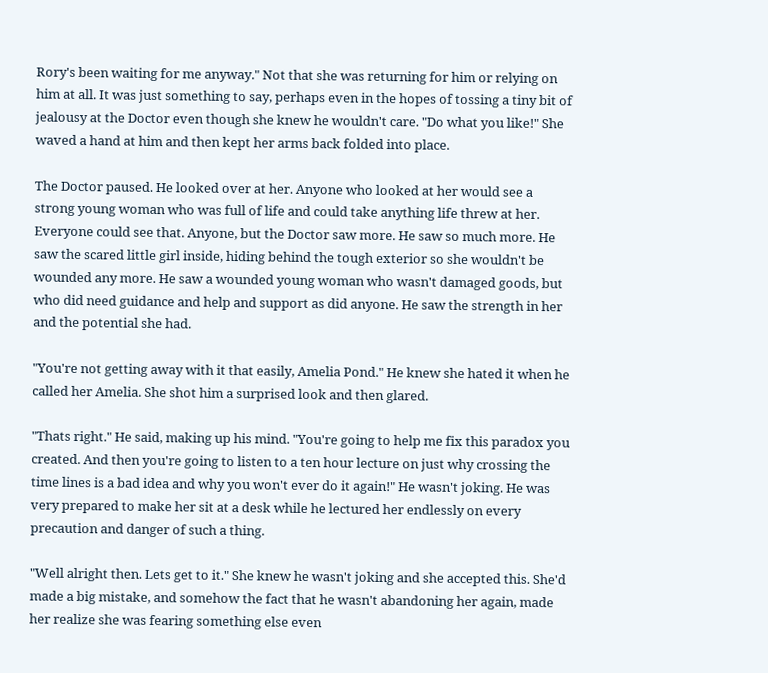Rory's been waiting for me anyway." Not that she was returning for him or relying on him at all. It was just something to say, perhaps even in the hopes of tossing a tiny bit of jealousy at the Doctor even though she knew he wouldn't care. "Do what you like!" She waved a hand at him and then kept her arms back folded into place.

The Doctor paused. He looked over at her. Anyone who looked at her would see a strong young woman who was full of life and could take anything life threw at her. Everyone could see that. Anyone, but the Doctor saw more. He saw so much more. He saw the scared little girl inside, hiding behind the tough exterior so she wouldn't be wounded any more. He saw a wounded young woman who wasn't damaged goods, but who did need guidance and help and support as did anyone. He saw the strength in her and the potential she had.

"You're not getting away with it that easily, Amelia Pond." He knew she hated it when he called her Amelia. She shot him a surprised look and then glared.

"Thats right." He said, making up his mind. "You're going to help me fix this paradox you created. And then you're going to listen to a ten hour lecture on just why crossing the time lines is a bad idea and why you won't ever do it again!" He wasn't joking. He was very prepared to make her sit at a desk while he lectured her endlessly on every precaution and danger of such a thing.

"Well alright then. Lets get to it." She knew he wasn't joking and she accepted this. She'd made a big mistake, and somehow the fact that he wasn't abandoning her again, made her realize she was fearing something else even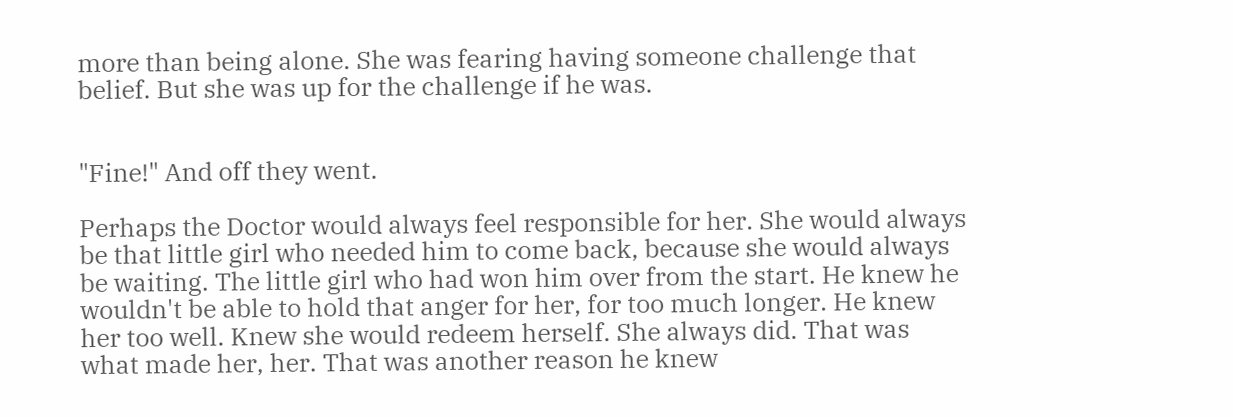more than being alone. She was fearing having someone challenge that belief. But she was up for the challenge if he was.


"Fine!" And off they went.

Perhaps the Doctor would always feel responsible for her. She would always be that little girl who needed him to come back, because she would always be waiting. The little girl who had won him over from the start. He knew he wouldn't be able to hold that anger for her, for too much longer. He knew her too well. Knew she would redeem herself. She always did. That was what made her, her. That was another reason he knew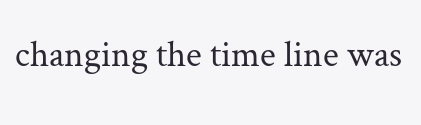changing the time line was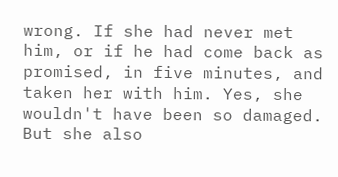wrong. If she had never met him, or if he had come back as promised, in five minutes, and taken her with him. Yes, she wouldn't have been so damaged. But she also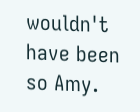wouldn't have been so Amy.